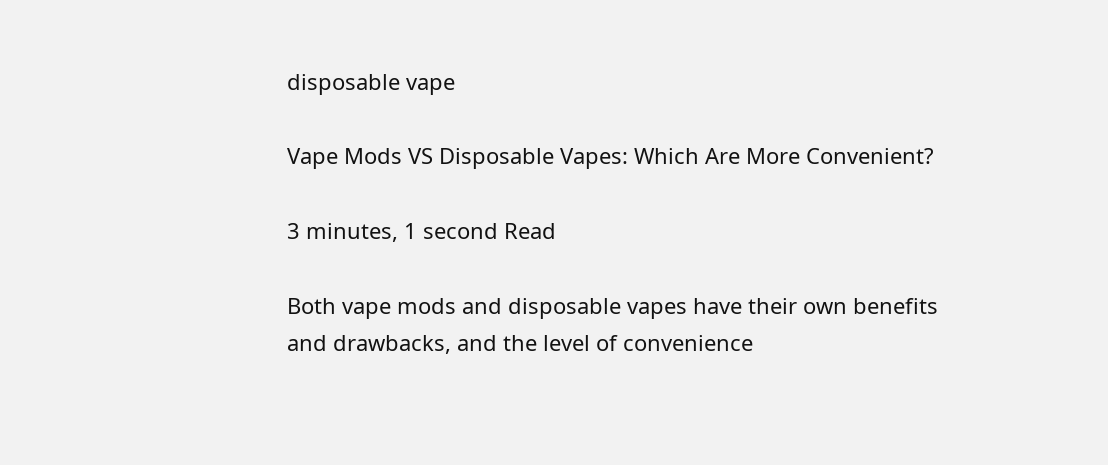disposable vape

Vape Mods VS Disposable Vapes: Which Are More Convenient?

3 minutes, 1 second Read

Both vape mods and disposable vapes have their own benefits and drawbacks, and the level of convenience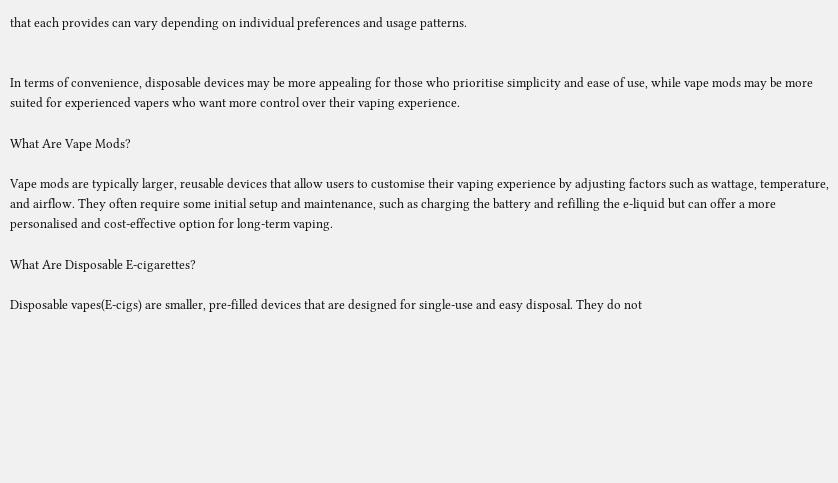that each provides can vary depending on individual preferences and usage patterns.


In terms of convenience, disposable devices may be more appealing for those who prioritise simplicity and ease of use, while vape mods may be more suited for experienced vapers who want more control over their vaping experience.

What Are Vape Mods?

Vape mods are typically larger, reusable devices that allow users to customise their vaping experience by adjusting factors such as wattage, temperature, and airflow. They often require some initial setup and maintenance, such as charging the battery and refilling the e-liquid but can offer a more personalised and cost-effective option for long-term vaping.

What Are Disposable E-cigarettes?

Disposable vapes(E-cigs) are smaller, pre-filled devices that are designed for single-use and easy disposal. They do not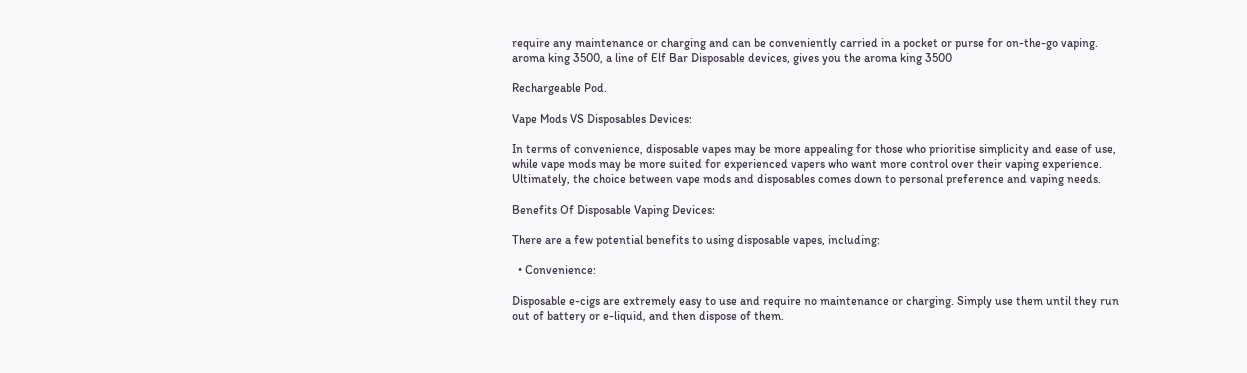require any maintenance or charging and can be conveniently carried in a pocket or purse for on-the-go vaping. aroma king 3500, a line of Elf Bar Disposable devices, gives you the aroma king 3500

Rechargeable Pod.

Vape Mods VS Disposables Devices:

In terms of convenience, disposable vapes may be more appealing for those who prioritise simplicity and ease of use, while vape mods may be more suited for experienced vapers who want more control over their vaping experience. Ultimately, the choice between vape mods and disposables comes down to personal preference and vaping needs.

Benefits Of Disposable Vaping Devices:

There are a few potential benefits to using disposable vapes, including:

  • Convenience:

Disposable e-cigs are extremely easy to use and require no maintenance or charging. Simply use them until they run out of battery or e-liquid, and then dispose of them.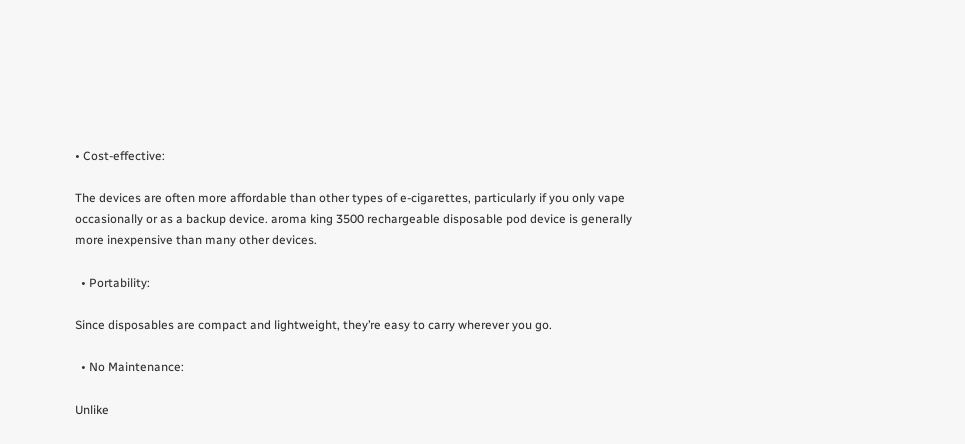• Cost-effective:

The devices are often more affordable than other types of e-cigarettes, particularly if you only vape occasionally or as a backup device. aroma king 3500 rechargeable disposable pod device is generally more inexpensive than many other devices.

  • Portability:

Since disposables are compact and lightweight, they’re easy to carry wherever you go.

  • No Maintenance:

Unlike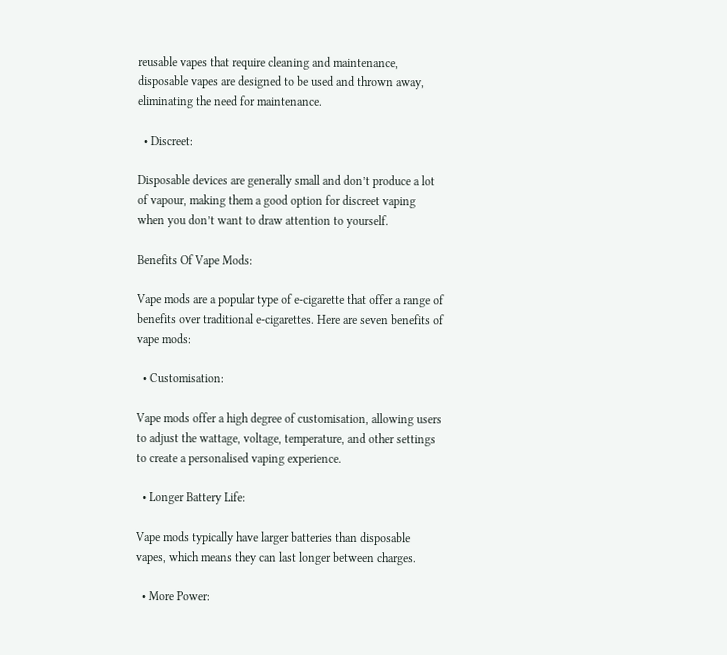reusable vapes that require cleaning and maintenance, disposable vapes are designed to be used and thrown away, eliminating the need for maintenance.

  • Discreet:

Disposable devices are generally small and don’t produce a lot of vapour, making them a good option for discreet vaping when you don’t want to draw attention to yourself.

Benefits Of Vape Mods:

Vape mods are a popular type of e-cigarette that offer a range of benefits over traditional e-cigarettes. Here are seven benefits of vape mods:

  • Customisation:

Vape mods offer a high degree of customisation, allowing users to adjust the wattage, voltage, temperature, and other settings to create a personalised vaping experience.

  • Longer Battery Life:

Vape mods typically have larger batteries than disposable vapes, which means they can last longer between charges.

  • More Power: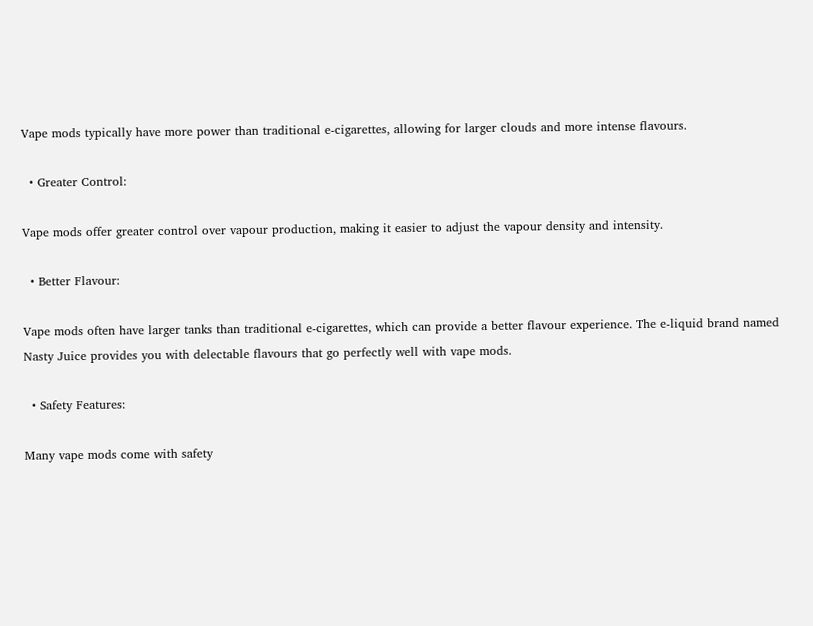Vape mods typically have more power than traditional e-cigarettes, allowing for larger clouds and more intense flavours.

  • Greater Control:

Vape mods offer greater control over vapour production, making it easier to adjust the vapour density and intensity.

  • Better Flavour:

Vape mods often have larger tanks than traditional e-cigarettes, which can provide a better flavour experience. The e-liquid brand named Nasty Juice provides you with delectable flavours that go perfectly well with vape mods.

  • Safety Features:

Many vape mods come with safety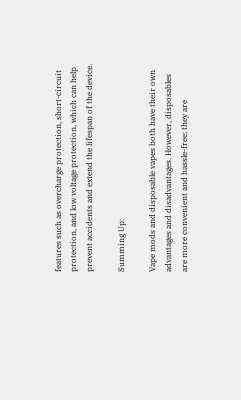features such as overcharge protection, short-circuit protection, and low voltage protection, which can help prevent accidents and extend the lifespan of the device.

Summing Up:

Vape mods and disposable vapes both have their own advantages and disadvantages. However, disposables are more convenient and hassle-free; they are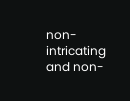non-intricating and non-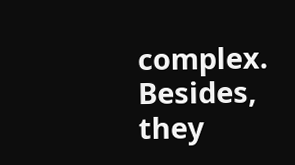complex. Besides, they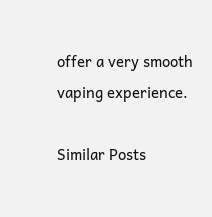offer a very smooth vaping experience.

Similar Posts